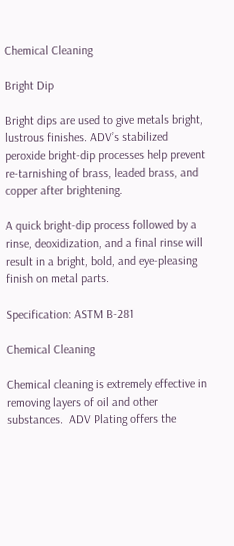Chemical Cleaning

Bright Dip

Bright dips are used to give metals bright, lustrous finishes. ADV’s stabilized peroxide bright-dip processes help prevent re-tarnishing of brass, leaded brass, and copper after brightening.

A quick bright-dip process followed by a rinse, deoxidization, and a final rinse will result in a bright, bold, and eye-pleasing finish on metal parts.

Specification: ASTM B-281

Chemical Cleaning

Chemical cleaning is extremely effective in removing layers of oil and other substances.  ADV Plating offers the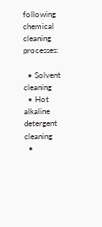following chemical cleaning processes:

  • Solvent cleaning
  • Hot alkaline detergent cleaning
  •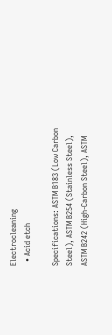Electrocleaning
  • Acid etch

Specifications: ASTM B183 (Low Carbon Steel), ASTM B254 (Stainless Steel), ASTM B242 (High-Carbon Steel), ASTM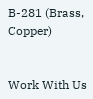B-281 (Brass, Copper)


Work With Us